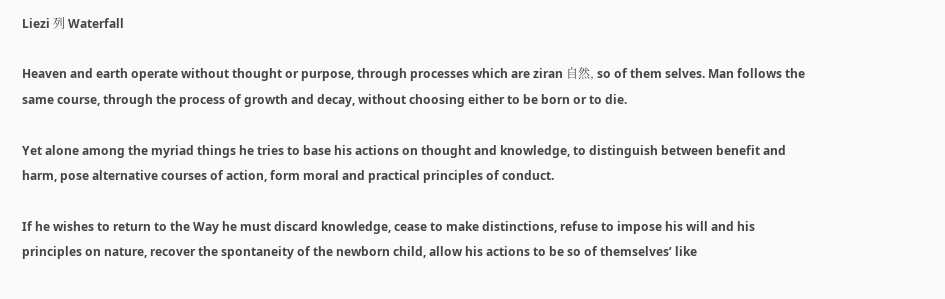Liezi 列 Waterfall

Heaven and earth operate without thought or purpose, through processes which are ziran 自然, so of them selves. Man follows the same course, through the process of growth and decay, without choosing either to be born or to die.

Yet alone among the myriad things he tries to base his actions on thought and knowledge, to distinguish between benefit and harm, pose alternative courses of action, form moral and practical principles of conduct.

If he wishes to return to the Way he must discard knowledge, cease to make distinctions, refuse to impose his will and his principles on nature, recover the spontaneity of the newborn child, allow his actions to be so of themselves’ like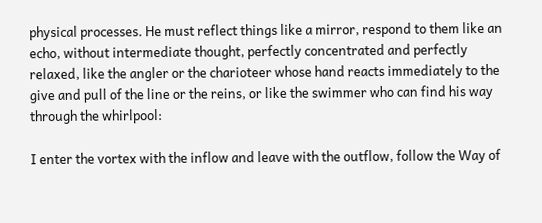physical processes. He must reflect things like a mirror, respond to them like an echo, without intermediate thought, perfectly concentrated and perfectly relaxed, like the angler or the charioteer whose hand reacts immediately to the give and pull of the line or the reins, or like the swimmer who can find his way through the whirlpool:

I enter the vortex with the inflow and leave with the outflow, follow the Way of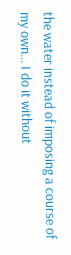the water instead of imposing a course of my own… I do it without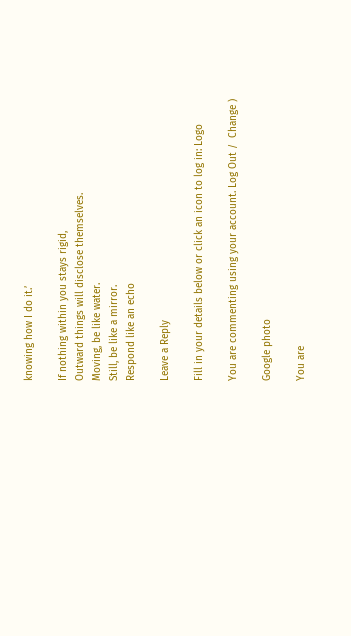knowing how I do it.’

If nothing within you stays rigid,
Outward things will disclose themselves.
Moving, be like water.
Still, be like a mirror.
Respond like an echo

Leave a Reply

Fill in your details below or click an icon to log in: Logo

You are commenting using your account. Log Out /  Change )

Google photo

You are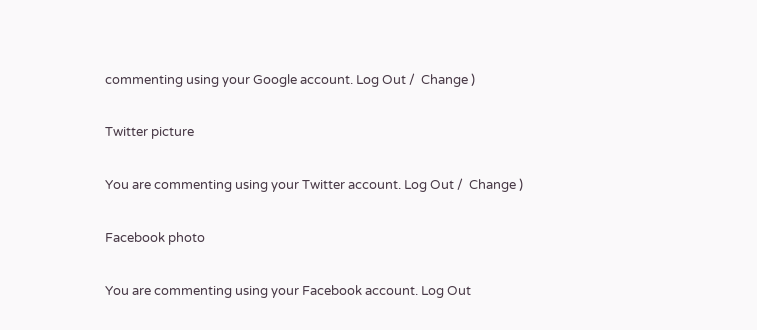commenting using your Google account. Log Out /  Change )

Twitter picture

You are commenting using your Twitter account. Log Out /  Change )

Facebook photo

You are commenting using your Facebook account. Log Out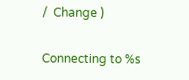/  Change )

Connecting to %s